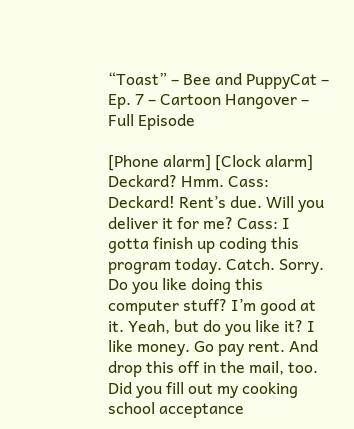“Toast” – Bee and PuppyCat – Ep. 7 – Cartoon Hangover – Full Episode

[Phone alarm] [Clock alarm] Deckard? Hmm. Cass: Deckard! Rent’s due. Will you deliver it for me? Cass: I gotta finish up coding this program today. Catch. Sorry. Do you like doing this computer stuff? I’m good at it. Yeah, but do you like it? I like money. Go pay rent. And drop this off in the mail, too. Did you fill out my cooking school acceptance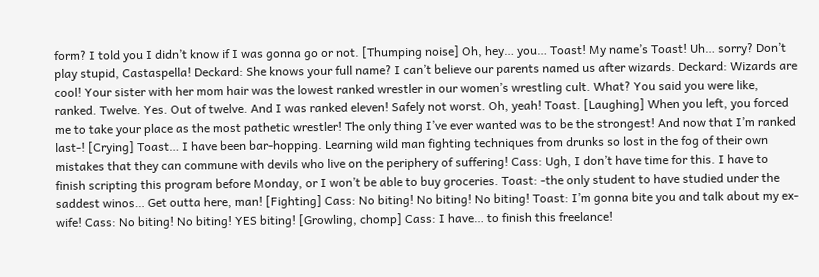form? I told you I didn’t know if I was gonna go or not. [Thumping noise] Oh, hey… you… Toast! My name’s Toast! Uh… sorry? Don’t play stupid, Castaspella! Deckard: She knows your full name? I can’t believe our parents named us after wizards. Deckard: Wizards are cool! Your sister with her mom hair was the lowest ranked wrestler in our women’s wrestling cult. What? You said you were like, ranked. Twelve. Yes. Out of twelve. And I was ranked eleven! Safely not worst. Oh, yeah! Toast. [Laughing] When you left, you forced me to take your place as the most pathetic wrestler! The only thing I’ve ever wanted was to be the strongest! And now that I’m ranked last-! [Crying] Toast… I have been bar-hopping. Learning wild man fighting techniques from drunks so lost in the fog of their own mistakes that they can commune with devils who live on the periphery of suffering! Cass: Ugh, I don’t have time for this. I have to finish scripting this program before Monday, or I won’t be able to buy groceries. Toast: -the only student to have studied under the saddest winos… Get outta here, man! [Fighting] Cass: No biting! No biting! No biting! Toast: I’m gonna bite you and talk about my ex-wife! Cass: No biting! No biting! YES biting! [Growling, chomp] Cass: I have… to finish this freelance!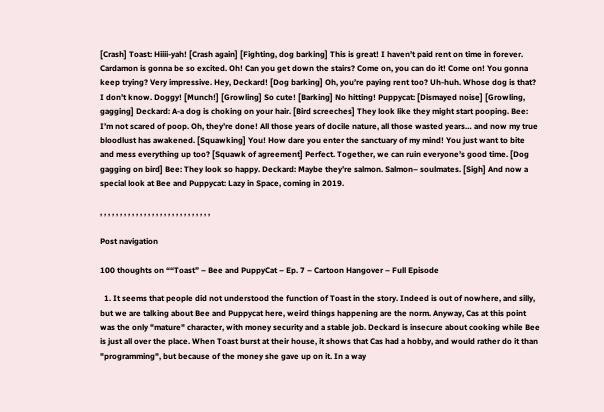[Crash] Toast: Hiiii-yah! [Crash again] [Fighting, dog barking] This is great! I haven’t paid rent on time in forever. Cardamon is gonna be so excited. Oh! Can you get down the stairs? Come on, you can do it! Come on! You gonna keep trying? Very impressive. Hey, Deckard! [Dog barking] Oh, you’re paying rent too? Uh-huh. Whose dog is that? I don’t know. Doggy! [Munch!] [Growling] So cute! [Barking] No hitting! Puppycat: [Dismayed noise] [Growling, gagging] Deckard: A-a dog is choking on your hair. [Bird screeches] They look like they might start pooping. Bee: I’m not scared of poop. Oh, they’re done! All those years of docile nature, all those wasted years… and now my true bloodlust has awakened. [Squawking] You! How dare you enter the sanctuary of my mind! You just want to bite and mess everything up too? [Squawk of agreement] Perfect. Together, we can ruin everyone’s good time. [Dog gagging on bird] Bee: They look so happy. Deckard: Maybe they’re salmon. Salmon– soulmates. [Sigh] And now a special look at Bee and Puppycat: Lazy in Space, coming in 2019.

, , , , , , , , , , , , , , , , , , , , , , , , , , , ,

Post navigation

100 thoughts on ““Toast” – Bee and PuppyCat – Ep. 7 – Cartoon Hangover – Full Episode

  1. It seems that people did not understood the function of Toast in the story. Indeed is out of nowhere, and silly, but we are talking about Bee and Puppycat here, weird things happening are the norm. Anyway, Cas at this point was the only "mature" character, with money security and a stable job. Deckard is insecure about cooking while Bee is just all over the place. When Toast burst at their house, it shows that Cas had a hobby, and would rather do it than "programming", but because of the money she gave up on it. In a way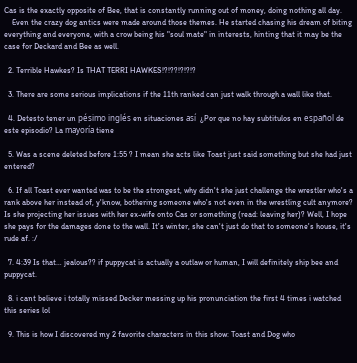Cas is the exactly opposite of Bee, that is constantly running out of money, doing nothing all day.
    Even the crazy dog antics were made around those themes. He started chasing his dream of biting everything and everyone, with a crow being his "soul mate" in interests, hinting that it may be the case for Deckard and Bee as well.

  2. Terrible Hawkes? Is THAT TERRI HAWKES!?!??!?!?!?

  3. There are some serious implications if the 11th ranked can just walk through a wall like that.

  4. Detesto tener un pésimo inglés en situaciones así  ¿Por que no hay subtitulos en español de este episodio? La mayoría tiene

  5. Was a scene deleted before 1:55 ? I mean she acts like Toast just said something but she had just entered?

  6. If all Toast ever wanted was to be the strongest, why didn't she just challenge the wrestler who's a rank above her instead of, y'know, bothering someone who's not even in the wrestling cult anymore? Is she projecting her issues with her ex-wife onto Cas or something (read: leaving her)? Well, I hope she pays for the damages done to the wall. It's winter, she can't just do that to someone's house, it's rude af. :/

  7. 4:39 Is that… jealous?? if puppycat is actually a outlaw or human, I will definitely ship bee and puppycat.

  8. i cant believe i totally missed Decker messing up his pronunciation the first 4 times i watched this series lol

  9. This is how I discovered my 2 favorite characters in this show: Toast and Dog who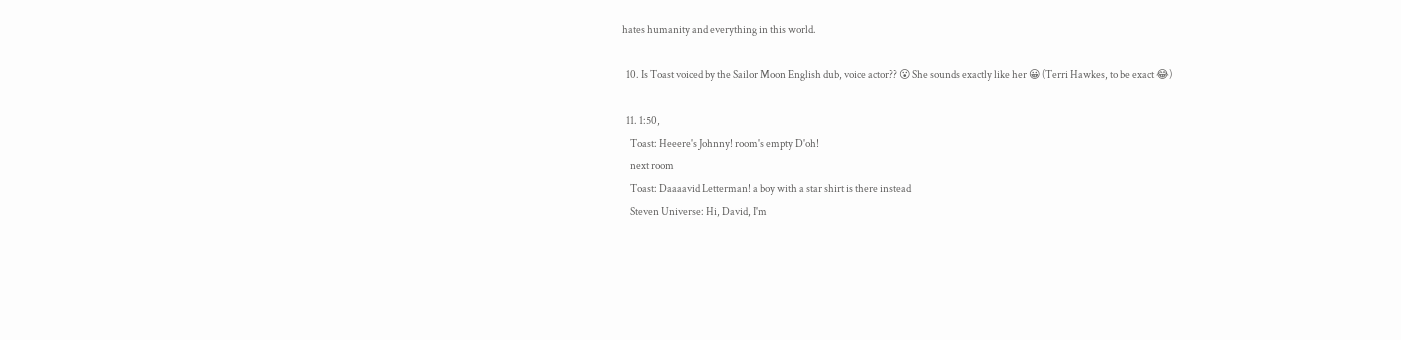hates humanity and everything in this world.

  10. Is Toast voiced by the Sailor Moon English dub, voice actor?? 😮 She sounds exactly like her 😀 (Terri Hawkes, to be exact 😂)

  11. 1:50,
    Toast: Heeere's Johnny! room's empty D'oh!
    next room
    Toast: Daaaavid Letterman! a boy with a star shirt is there instead
    Steven Universe: Hi, David, I'm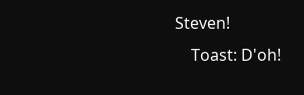Steven!
    Toast: D'oh!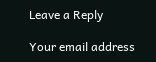Leave a Reply

Your email address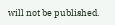will not be published.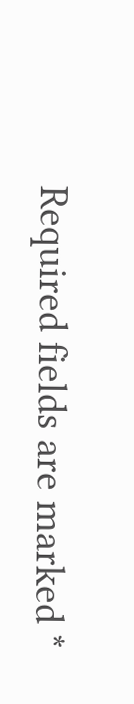Required fields are marked *